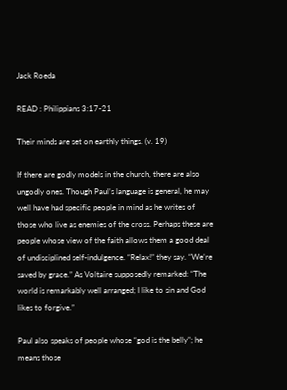Jack Roeda

READ : Philippians 3:17-21

Their minds are set on earthly things. (v. 19)

If there are godly models in the church, there are also ungodly ones. Though Paul’s language is general, he may well have had specific people in mind as he writes of those who live as enemies of the cross. Perhaps these are people whose view of the faith allows them a good deal of undisciplined self-indulgence. “Relax!” they say. “We’re saved by grace.” As Voltaire supposedly remarked: “The world is remarkably well arranged; I like to sin and God likes to forgive.”

Paul also speaks of people whose “god is the belly”; he means those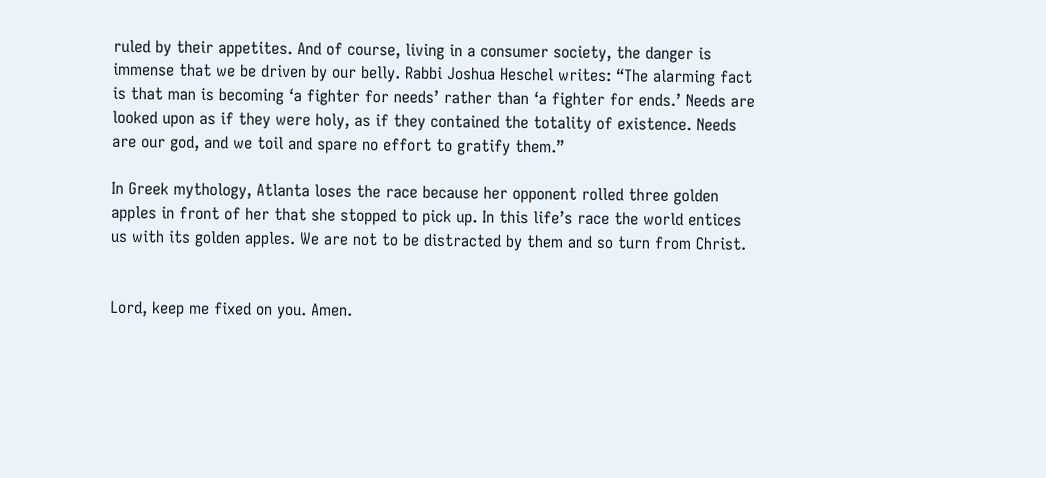ruled by their appetites. And of course, living in a consumer society, the danger is immense that we be driven by our belly. Rabbi Joshua Heschel writes: “The alarming fact is that man is becoming ‘a fighter for needs’ rather than ‘a fighter for ends.’ Needs are looked upon as if they were holy, as if they contained the totality of existence. Needs are our god, and we toil and spare no effort to gratify them.”

In Greek mythology, Atlanta loses the race because her opponent rolled three golden apples in front of her that she stopped to pick up. In this life’s race the world entices us with its golden apples. We are not to be distracted by them and so turn from Christ.


Lord, keep me fixed on you. Amen.